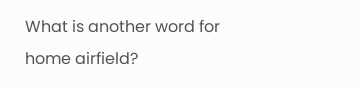What is another word for home airfield?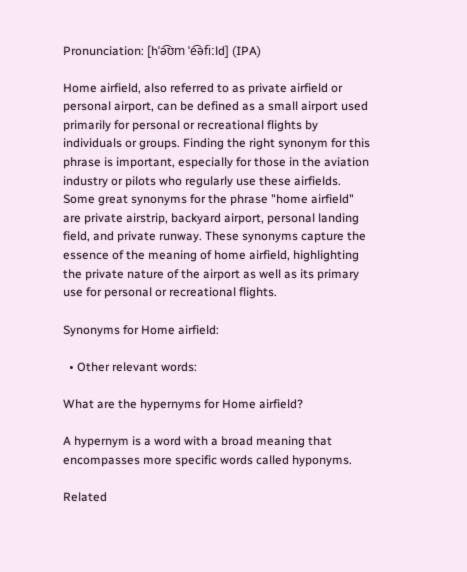Pronunciation: [hˈə͡ʊm ˈe͡əfiːld] (IPA)

Home airfield, also referred to as private airfield or personal airport, can be defined as a small airport used primarily for personal or recreational flights by individuals or groups. Finding the right synonym for this phrase is important, especially for those in the aviation industry or pilots who regularly use these airfields. Some great synonyms for the phrase "home airfield" are private airstrip, backyard airport, personal landing field, and private runway. These synonyms capture the essence of the meaning of home airfield, highlighting the private nature of the airport as well as its primary use for personal or recreational flights.

Synonyms for Home airfield:

  • Other relevant words:

What are the hypernyms for Home airfield?

A hypernym is a word with a broad meaning that encompasses more specific words called hyponyms.

Related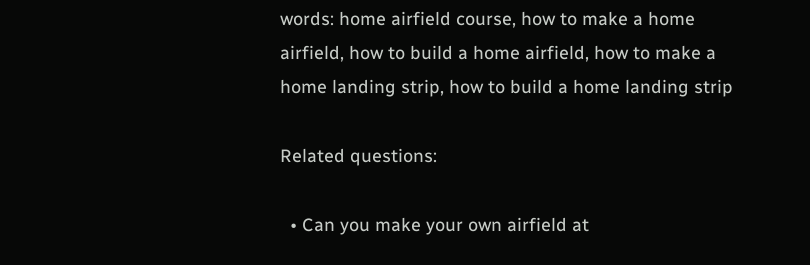words: home airfield course, how to make a home airfield, how to build a home airfield, how to make a home landing strip, how to build a home landing strip

Related questions:

  • Can you make your own airfield at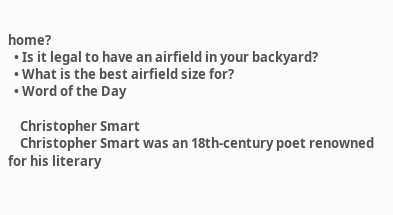home?
  • Is it legal to have an airfield in your backyard?
  • What is the best airfield size for?
  • Word of the Day

    Christopher Smart
    Christopher Smart was an 18th-century poet renowned for his literary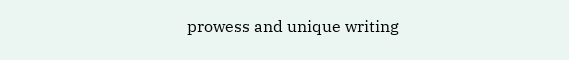prowess and unique writing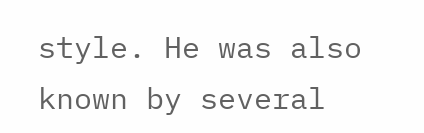style. He was also known by several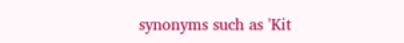synonyms such as 'Kit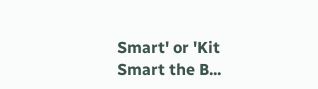Smart' or 'Kit Smart the B...